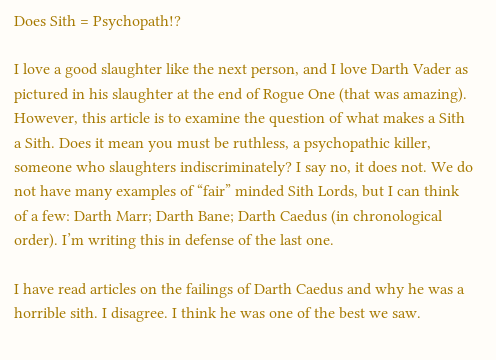Does Sith = Psychopath!?

I love a good slaughter like the next person, and I love Darth Vader as pictured in his slaughter at the end of Rogue One (that was amazing). However, this article is to examine the question of what makes a Sith a Sith. Does it mean you must be ruthless, a psychopathic killer, someone who slaughters indiscriminately? I say no, it does not. We do not have many examples of “fair” minded Sith Lords, but I can think of a few: Darth Marr; Darth Bane; Darth Caedus (in chronological order). I’m writing this in defense of the last one.

I have read articles on the failings of Darth Caedus and why he was a horrible sith. I disagree. I think he was one of the best we saw.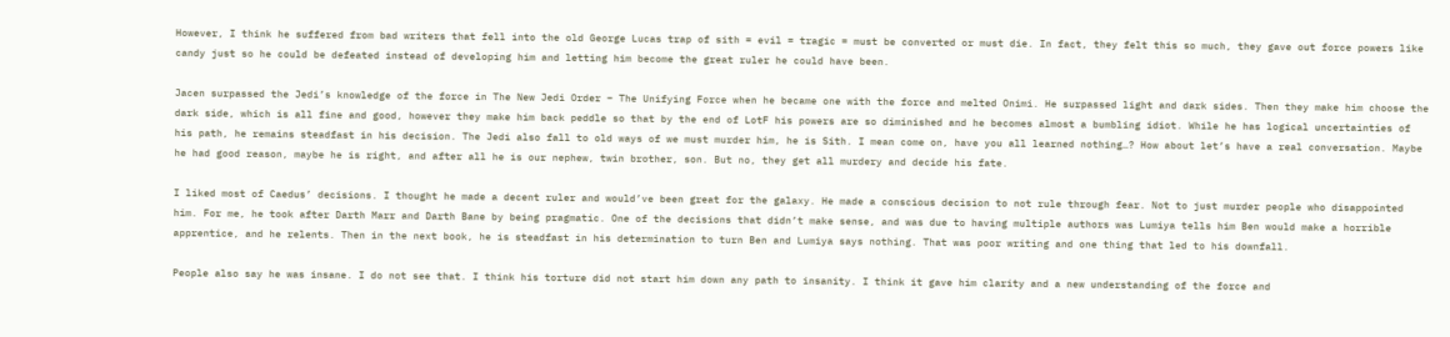However, I think he suffered from bad writers that fell into the old George Lucas trap of sith = evil = tragic = must be converted or must die. In fact, they felt this so much, they gave out force powers like candy just so he could be defeated instead of developing him and letting him become the great ruler he could have been.

Jacen surpassed the Jedi’s knowledge of the force in The New Jedi Order – The Unifying Force when he became one with the force and melted Onimi. He surpassed light and dark sides. Then they make him choose the dark side, which is all fine and good, however they make him back peddle so that by the end of LotF his powers are so diminished and he becomes almost a bumbling idiot. While he has logical uncertainties of his path, he remains steadfast in his decision. The Jedi also fall to old ways of we must murder him, he is Sith. I mean come on, have you all learned nothing…? How about let’s have a real conversation. Maybe he had good reason, maybe he is right, and after all he is our nephew, twin brother, son. But no, they get all murdery and decide his fate.

I liked most of Caedus’ decisions. I thought he made a decent ruler and would’ve been great for the galaxy. He made a conscious decision to not rule through fear. Not to just murder people who disappointed him. For me, he took after Darth Marr and Darth Bane by being pragmatic. One of the decisions that didn’t make sense, and was due to having multiple authors was Lumiya tells him Ben would make a horrible apprentice, and he relents. Then in the next book, he is steadfast in his determination to turn Ben and Lumiya says nothing. That was poor writing and one thing that led to his downfall.

People also say he was insane. I do not see that. I think his torture did not start him down any path to insanity. I think it gave him clarity and a new understanding of the force and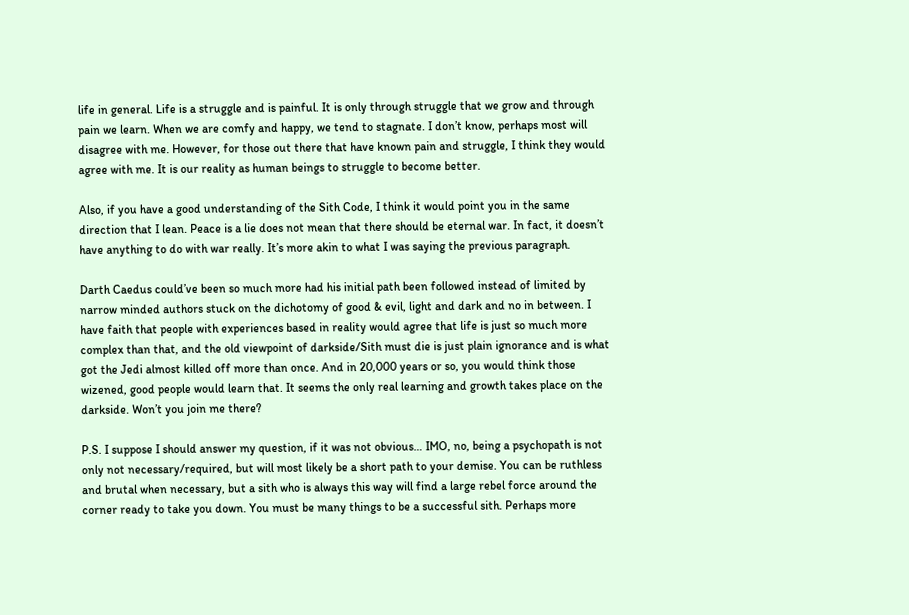life in general. Life is a struggle and is painful. It is only through struggle that we grow and through pain we learn. When we are comfy and happy, we tend to stagnate. I don’t know, perhaps most will disagree with me. However, for those out there that have known pain and struggle, I think they would agree with me. It is our reality as human beings to struggle to become better.

Also, if you have a good understanding of the Sith Code, I think it would point you in the same direction that I lean. Peace is a lie does not mean that there should be eternal war. In fact, it doesn’t have anything to do with war really. It’s more akin to what I was saying the previous paragraph.

Darth Caedus could’ve been so much more had his initial path been followed instead of limited by narrow minded authors stuck on the dichotomy of good & evil, light and dark and no in between. I have faith that people with experiences based in reality would agree that life is just so much more complex than that, and the old viewpoint of darkside/Sith must die is just plain ignorance and is what got the Jedi almost killed off more than once. And in 20,000 years or so, you would think those wizened, good people would learn that. It seems the only real learning and growth takes place on the darkside. Won’t you join me there?

P.S. I suppose I should answer my question, if it was not obvious… IMO, no, being a psychopath is not only not necessary/required, but will most likely be a short path to your demise. You can be ruthless and brutal when necessary, but a sith who is always this way will find a large rebel force around the corner ready to take you down. You must be many things to be a successful sith. Perhaps more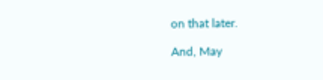on that later.

And, May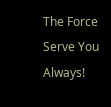The Force Serve You Always!